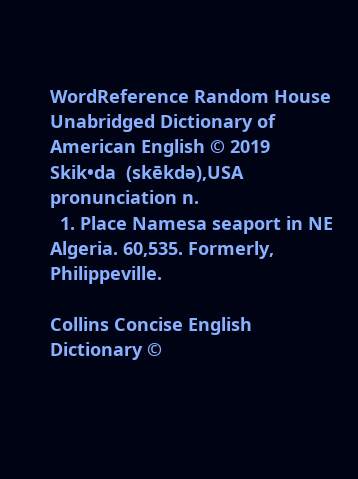WordReference Random House Unabridged Dictionary of American English © 2019
Skik•da  (skēkdə),USA pronunciation n.
  1. Place Namesa seaport in NE Algeria. 60,535. Formerly,  Philippeville.

Collins Concise English Dictionary ©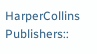HarperCollins Publishers::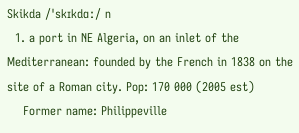Skikda /ˈskɪkdɑː/ n
  1. a port in NE Algeria, on an inlet of the Mediterranean: founded by the French in 1838 on the site of a Roman city. Pop: 170 000 (2005 est)
    Former name: Philippeville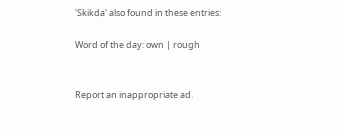'Skikda' also found in these entries:

Word of the day: own | rough


Report an inappropriate ad.